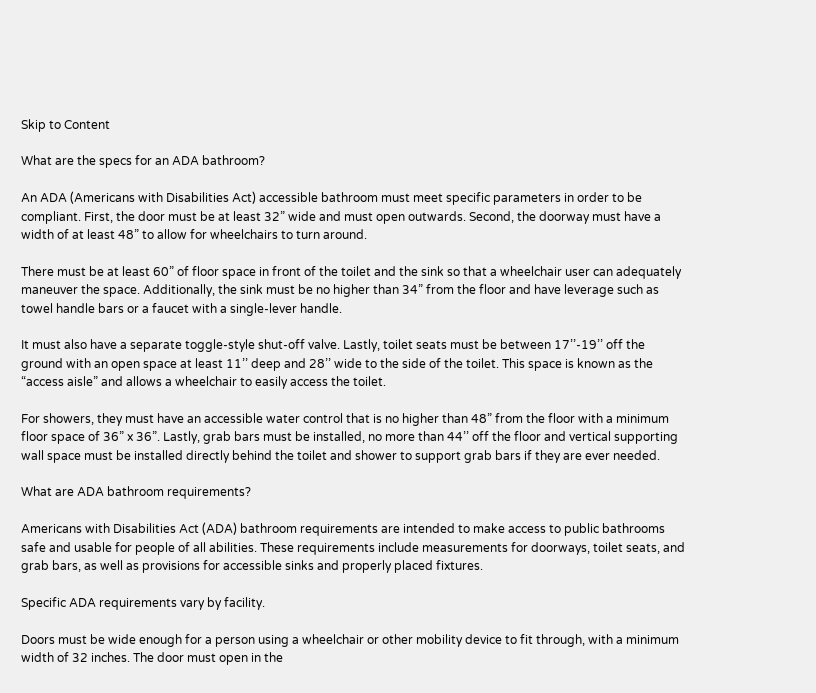Skip to Content

What are the specs for an ADA bathroom?

An ADA (Americans with Disabilities Act) accessible bathroom must meet specific parameters in order to be compliant. First, the door must be at least 32” wide and must open outwards. Second, the doorway must have a width of at least 48” to allow for wheelchairs to turn around.

There must be at least 60” of floor space in front of the toilet and the sink so that a wheelchair user can adequately maneuver the space. Additionally, the sink must be no higher than 34” from the floor and have leverage such as towel handle bars or a faucet with a single-lever handle.

It must also have a separate toggle-style shut-off valve. Lastly, toilet seats must be between 17’’-19’’ off the ground with an open space at least 11’’ deep and 28’’ wide to the side of the toilet. This space is known as the “access aisle” and allows a wheelchair to easily access the toilet.

For showers, they must have an accessible water control that is no higher than 48” from the floor with a minimum floor space of 36” x 36”. Lastly, grab bars must be installed, no more than 44’’ off the floor and vertical supporting wall space must be installed directly behind the toilet and shower to support grab bars if they are ever needed.

What are ADA bathroom requirements?

Americans with Disabilities Act (ADA) bathroom requirements are intended to make access to public bathrooms safe and usable for people of all abilities. These requirements include measurements for doorways, toilet seats, and grab bars, as well as provisions for accessible sinks and properly placed fixtures.

Specific ADA requirements vary by facility.

Doors must be wide enough for a person using a wheelchair or other mobility device to fit through, with a minimum width of 32 inches. The door must open in the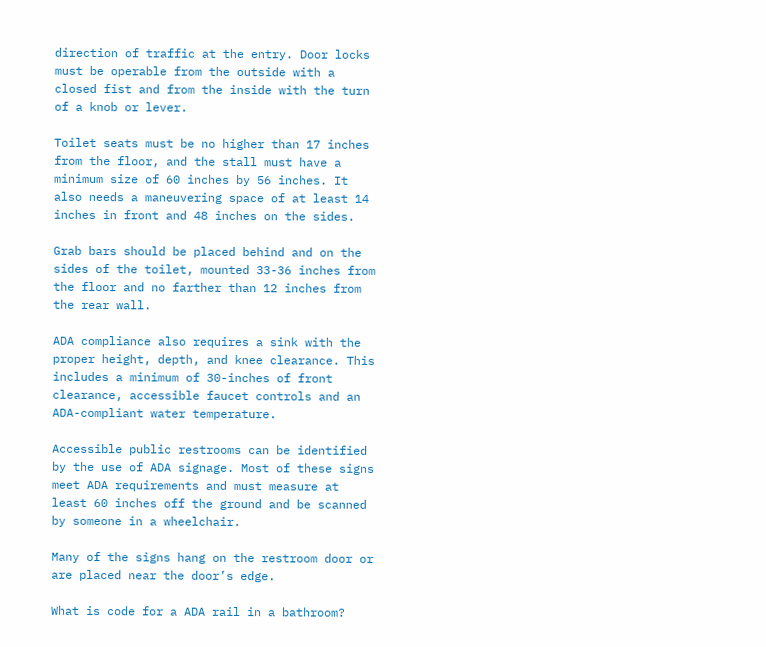direction of traffic at the entry. Door locks must be operable from the outside with a closed fist and from the inside with the turn of a knob or lever.

Toilet seats must be no higher than 17 inches from the floor, and the stall must have a minimum size of 60 inches by 56 inches. It also needs a maneuvering space of at least 14 inches in front and 48 inches on the sides.

Grab bars should be placed behind and on the sides of the toilet, mounted 33-36 inches from the floor and no farther than 12 inches from the rear wall.

ADA compliance also requires a sink with the proper height, depth, and knee clearance. This includes a minimum of 30-inches of front clearance, accessible faucet controls and an ADA-compliant water temperature.

Accessible public restrooms can be identified by the use of ADA signage. Most of these signs meet ADA requirements and must measure at least 60 inches off the ground and be scanned by someone in a wheelchair.

Many of the signs hang on the restroom door or are placed near the door’s edge.

What is code for a ADA rail in a bathroom?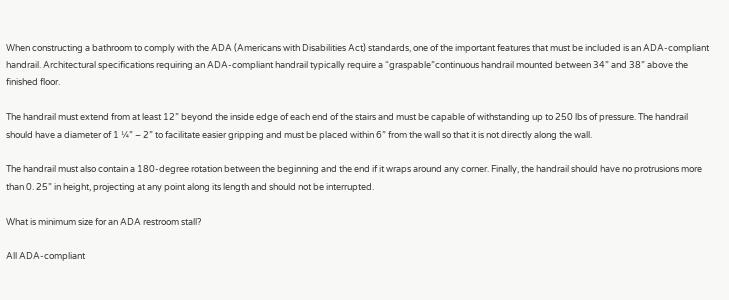When constructing a bathroom to comply with the ADA (Americans with Disabilities Act) standards, one of the important features that must be included is an ADA-compliant handrail. Architectural specifications requiring an ADA-compliant handrail typically require a “graspable”continuous handrail mounted between 34” and 38” above the finished floor.

The handrail must extend from at least 12” beyond the inside edge of each end of the stairs and must be capable of withstanding up to 250 lbs of pressure. The handrail should have a diameter of 1 ¼” – 2” to facilitate easier gripping and must be placed within 6” from the wall so that it is not directly along the wall.

The handrail must also contain a 180-degree rotation between the beginning and the end if it wraps around any corner. Finally, the handrail should have no protrusions more than 0. 25” in height, projecting at any point along its length and should not be interrupted.

What is minimum size for an ADA restroom stall?

All ADA-compliant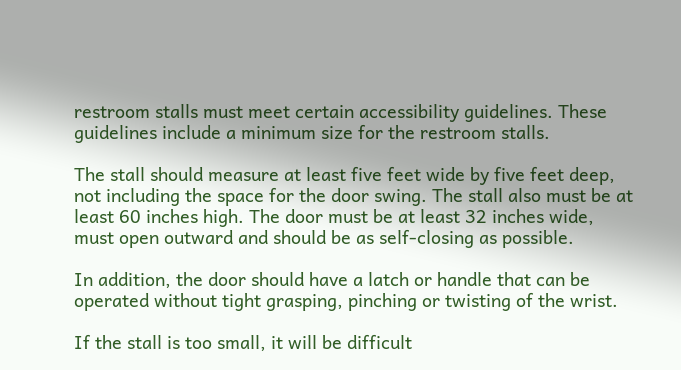restroom stalls must meet certain accessibility guidelines. These guidelines include a minimum size for the restroom stalls.

The stall should measure at least five feet wide by five feet deep, not including the space for the door swing. The stall also must be at least 60 inches high. The door must be at least 32 inches wide, must open outward and should be as self-closing as possible.

In addition, the door should have a latch or handle that can be operated without tight grasping, pinching or twisting of the wrist.

If the stall is too small, it will be difficult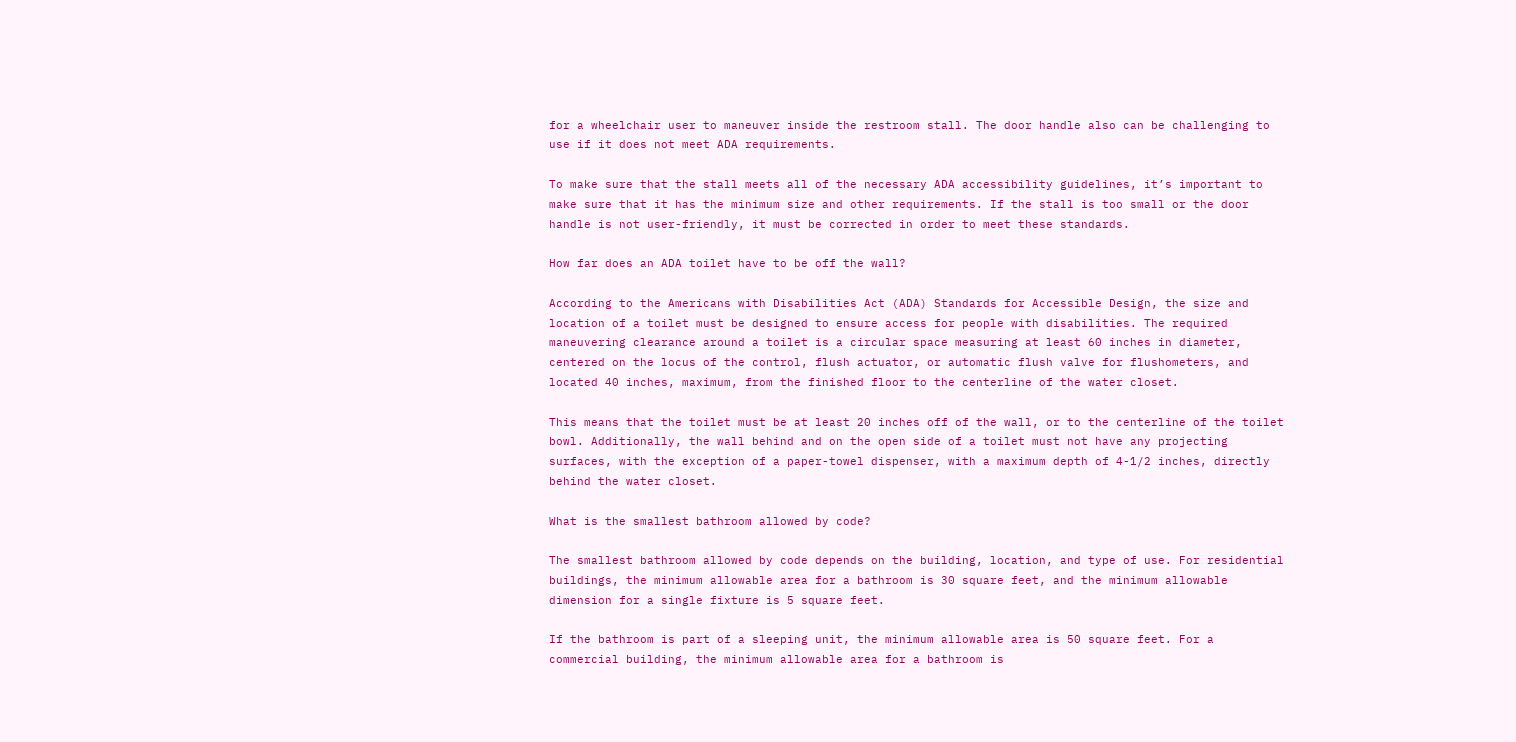for a wheelchair user to maneuver inside the restroom stall. The door handle also can be challenging to use if it does not meet ADA requirements.

To make sure that the stall meets all of the necessary ADA accessibility guidelines, it’s important to make sure that it has the minimum size and other requirements. If the stall is too small or the door handle is not user-friendly, it must be corrected in order to meet these standards.

How far does an ADA toilet have to be off the wall?

According to the Americans with Disabilities Act (ADA) Standards for Accessible Design, the size and location of a toilet must be designed to ensure access for people with disabilities. The required maneuvering clearance around a toilet is a circular space measuring at least 60 inches in diameter, centered on the locus of the control, flush actuator, or automatic flush valve for flushometers, and located 40 inches, maximum, from the finished floor to the centerline of the water closet.

This means that the toilet must be at least 20 inches off of the wall, or to the centerline of the toilet bowl. Additionally, the wall behind and on the open side of a toilet must not have any projecting surfaces, with the exception of a paper-towel dispenser, with a maximum depth of 4-1/2 inches, directly behind the water closet.

What is the smallest bathroom allowed by code?

The smallest bathroom allowed by code depends on the building, location, and type of use. For residential buildings, the minimum allowable area for a bathroom is 30 square feet, and the minimum allowable dimension for a single fixture is 5 square feet.

If the bathroom is part of a sleeping unit, the minimum allowable area is 50 square feet. For a commercial building, the minimum allowable area for a bathroom is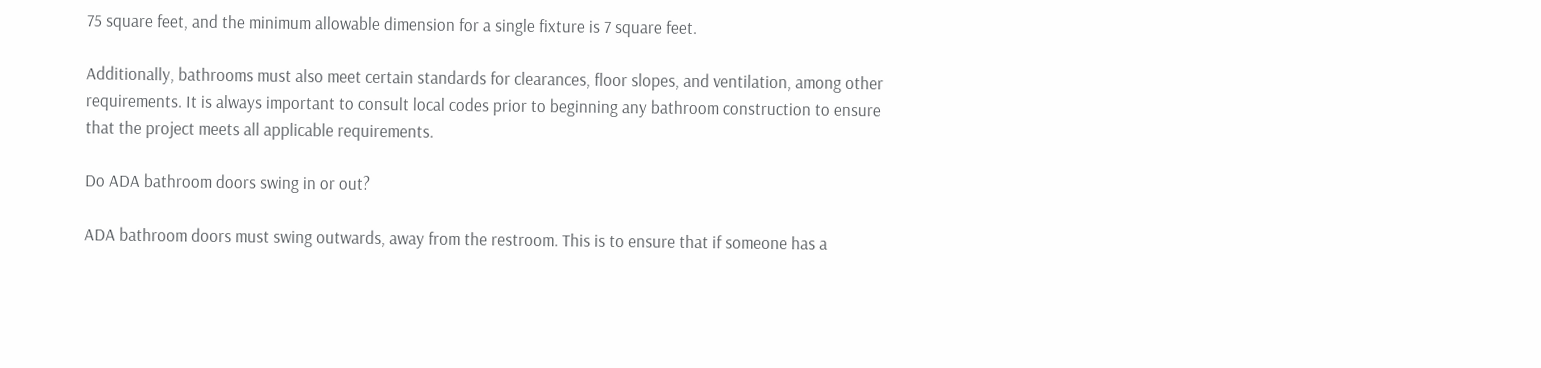75 square feet, and the minimum allowable dimension for a single fixture is 7 square feet.

Additionally, bathrooms must also meet certain standards for clearances, floor slopes, and ventilation, among other requirements. It is always important to consult local codes prior to beginning any bathroom construction to ensure that the project meets all applicable requirements.

Do ADA bathroom doors swing in or out?

ADA bathroom doors must swing outwards, away from the restroom. This is to ensure that if someone has a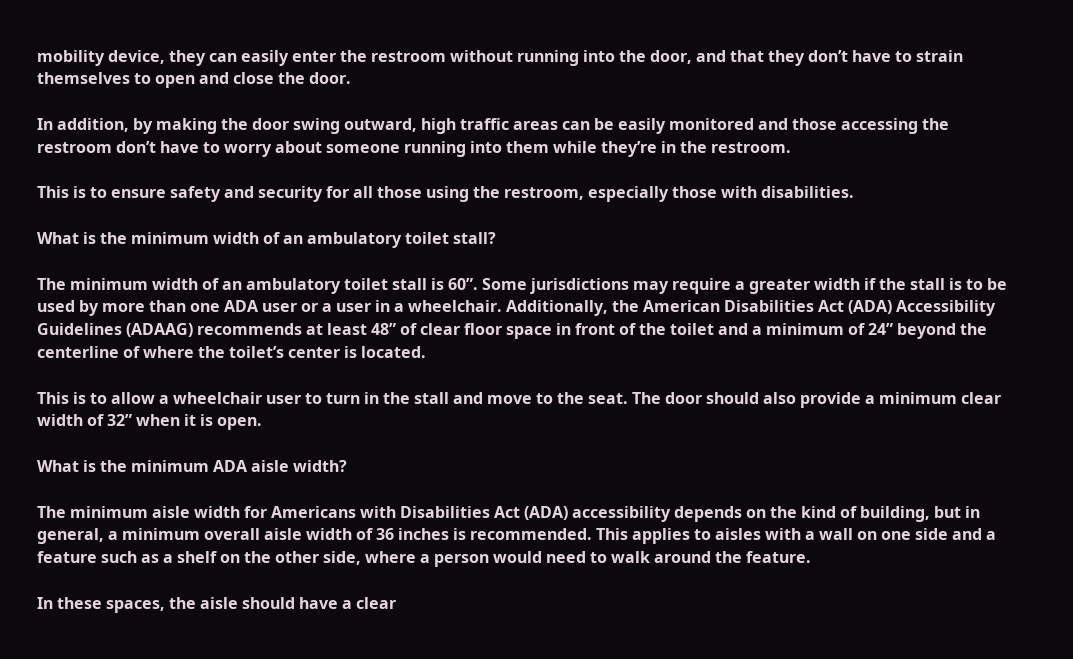mobility device, they can easily enter the restroom without running into the door, and that they don’t have to strain themselves to open and close the door.

In addition, by making the door swing outward, high traffic areas can be easily monitored and those accessing the restroom don’t have to worry about someone running into them while they’re in the restroom.

This is to ensure safety and security for all those using the restroom, especially those with disabilities.

What is the minimum width of an ambulatory toilet stall?

The minimum width of an ambulatory toilet stall is 60”. Some jurisdictions may require a greater width if the stall is to be used by more than one ADA user or a user in a wheelchair. Additionally, the American Disabilities Act (ADA) Accessibility Guidelines (ADAAG) recommends at least 48” of clear floor space in front of the toilet and a minimum of 24” beyond the centerline of where the toilet’s center is located.

This is to allow a wheelchair user to turn in the stall and move to the seat. The door should also provide a minimum clear width of 32” when it is open.

What is the minimum ADA aisle width?

The minimum aisle width for Americans with Disabilities Act (ADA) accessibility depends on the kind of building, but in general, a minimum overall aisle width of 36 inches is recommended. This applies to aisles with a wall on one side and a feature such as a shelf on the other side, where a person would need to walk around the feature.

In these spaces, the aisle should have a clear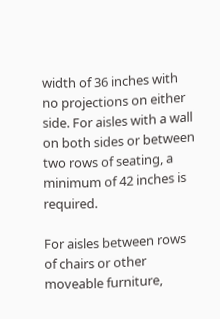width of 36 inches with no projections on either side. For aisles with a wall on both sides or between two rows of seating, a minimum of 42 inches is required.

For aisles between rows of chairs or other moveable furniture,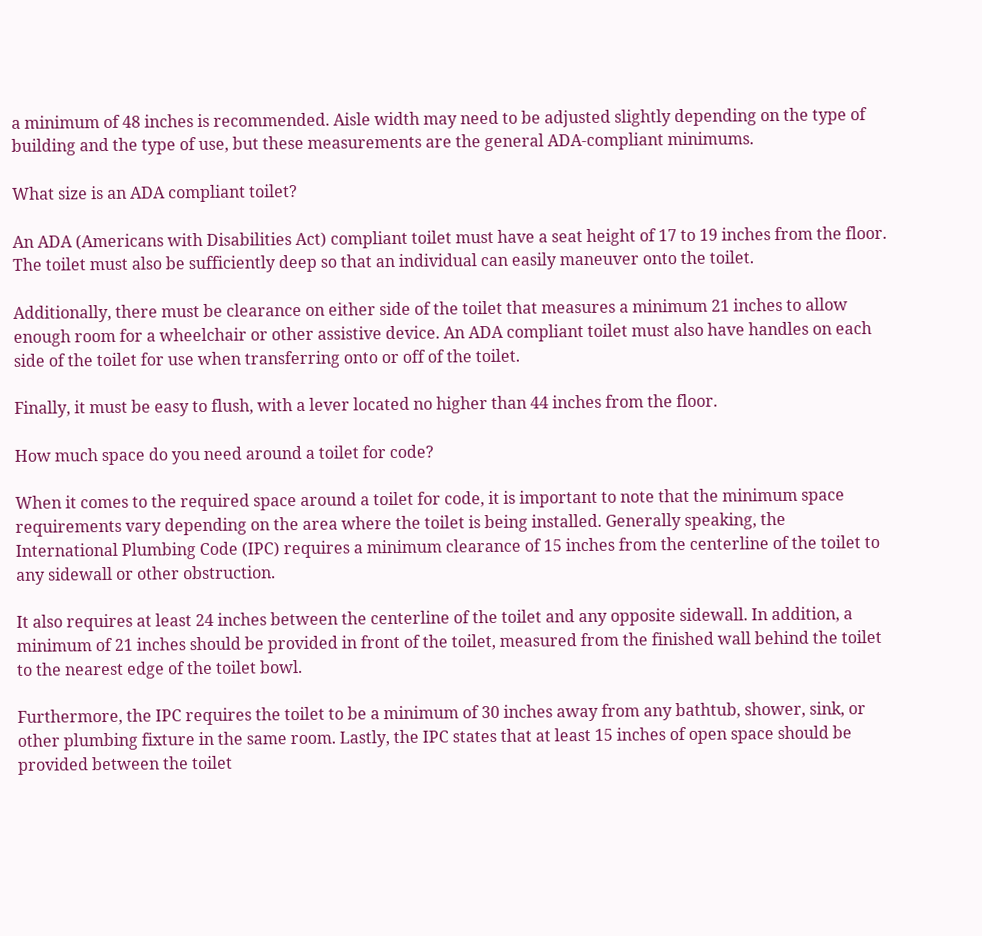a minimum of 48 inches is recommended. Aisle width may need to be adjusted slightly depending on the type of building and the type of use, but these measurements are the general ADA-compliant minimums.

What size is an ADA compliant toilet?

An ADA (Americans with Disabilities Act) compliant toilet must have a seat height of 17 to 19 inches from the floor. The toilet must also be sufficiently deep so that an individual can easily maneuver onto the toilet.

Additionally, there must be clearance on either side of the toilet that measures a minimum 21 inches to allow enough room for a wheelchair or other assistive device. An ADA compliant toilet must also have handles on each side of the toilet for use when transferring onto or off of the toilet.

Finally, it must be easy to flush, with a lever located no higher than 44 inches from the floor.

How much space do you need around a toilet for code?

When it comes to the required space around a toilet for code, it is important to note that the minimum space requirements vary depending on the area where the toilet is being installed. Generally speaking, the International Plumbing Code (IPC) requires a minimum clearance of 15 inches from the centerline of the toilet to any sidewall or other obstruction.

It also requires at least 24 inches between the centerline of the toilet and any opposite sidewall. In addition, a minimum of 21 inches should be provided in front of the toilet, measured from the finished wall behind the toilet to the nearest edge of the toilet bowl.

Furthermore, the IPC requires the toilet to be a minimum of 30 inches away from any bathtub, shower, sink, or other plumbing fixture in the same room. Lastly, the IPC states that at least 15 inches of open space should be provided between the toilet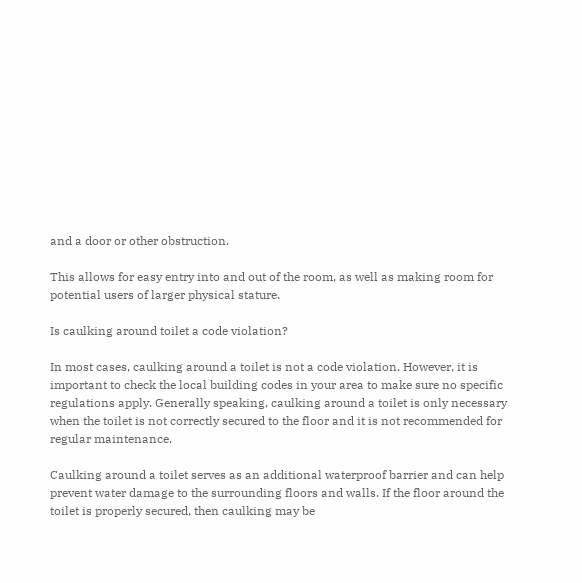and a door or other obstruction.

This allows for easy entry into and out of the room, as well as making room for potential users of larger physical stature.

Is caulking around toilet a code violation?

In most cases, caulking around a toilet is not a code violation. However, it is important to check the local building codes in your area to make sure no specific regulations apply. Generally speaking, caulking around a toilet is only necessary when the toilet is not correctly secured to the floor and it is not recommended for regular maintenance.

Caulking around a toilet serves as an additional waterproof barrier and can help prevent water damage to the surrounding floors and walls. If the floor around the toilet is properly secured, then caulking may be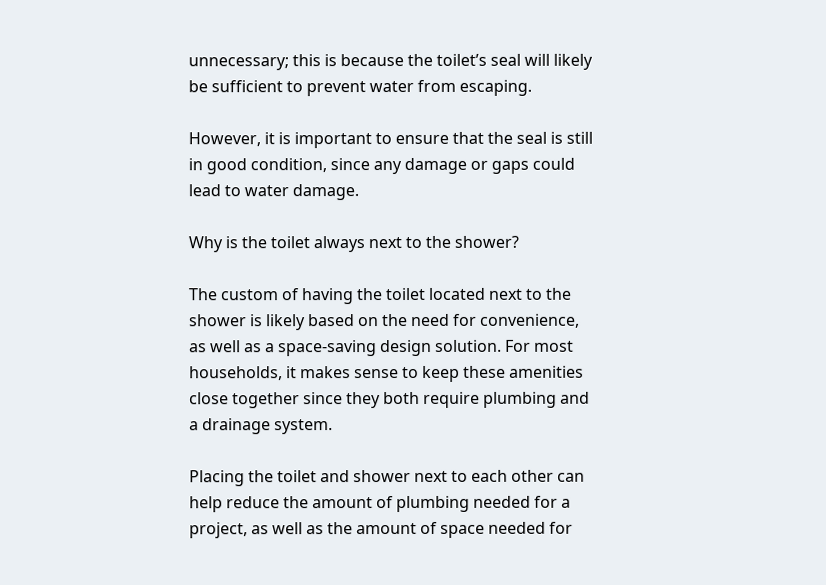unnecessary; this is because the toilet’s seal will likely be sufficient to prevent water from escaping.

However, it is important to ensure that the seal is still in good condition, since any damage or gaps could lead to water damage.

Why is the toilet always next to the shower?

The custom of having the toilet located next to the shower is likely based on the need for convenience, as well as a space-saving design solution. For most households, it makes sense to keep these amenities close together since they both require plumbing and a drainage system.

Placing the toilet and shower next to each other can help reduce the amount of plumbing needed for a project, as well as the amount of space needed for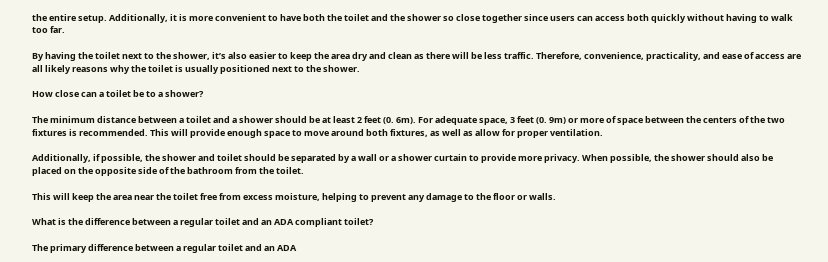the entire setup. Additionally, it is more convenient to have both the toilet and the shower so close together since users can access both quickly without having to walk too far.

By having the toilet next to the shower, it’s also easier to keep the area dry and clean as there will be less traffic. Therefore, convenience, practicality, and ease of access are all likely reasons why the toilet is usually positioned next to the shower.

How close can a toilet be to a shower?

The minimum distance between a toilet and a shower should be at least 2 feet (0. 6m). For adequate space, 3 feet (0. 9m) or more of space between the centers of the two fixtures is recommended. This will provide enough space to move around both fixtures, as well as allow for proper ventilation.

Additionally, if possible, the shower and toilet should be separated by a wall or a shower curtain to provide more privacy. When possible, the shower should also be placed on the opposite side of the bathroom from the toilet.

This will keep the area near the toilet free from excess moisture, helping to prevent any damage to the floor or walls.

What is the difference between a regular toilet and an ADA compliant toilet?

The primary difference between a regular toilet and an ADA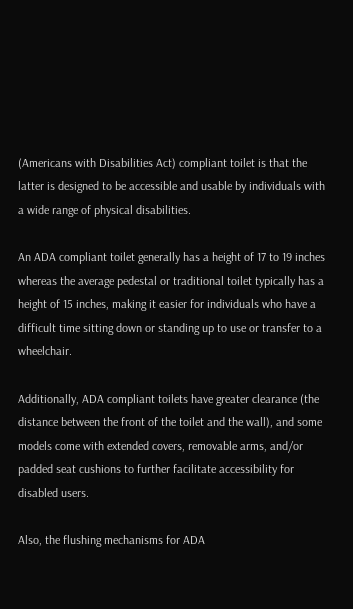(Americans with Disabilities Act) compliant toilet is that the latter is designed to be accessible and usable by individuals with a wide range of physical disabilities.

An ADA compliant toilet generally has a height of 17 to 19 inches whereas the average pedestal or traditional toilet typically has a height of 15 inches, making it easier for individuals who have a difficult time sitting down or standing up to use or transfer to a wheelchair.

Additionally, ADA compliant toilets have greater clearance (the distance between the front of the toilet and the wall), and some models come with extended covers, removable arms, and/or padded seat cushions to further facilitate accessibility for disabled users.

Also, the flushing mechanisms for ADA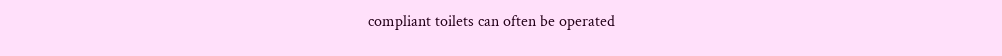compliant toilets can often be operated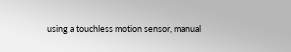using a touchless motion sensor, manual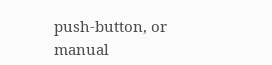push-button, or manual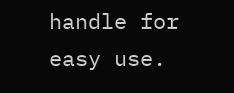handle for easy use.